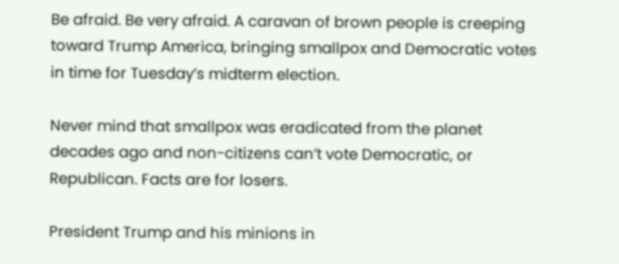Be afraid. Be very afraid. A caravan of brown people is creeping toward Trump America, bringing smallpox and Democratic votes in time for Tuesday’s midterm election.

Never mind that smallpox was eradicated from the planet decades ago and non-citizens can’t vote Democratic, or Republican. Facts are for losers.

President Trump and his minions in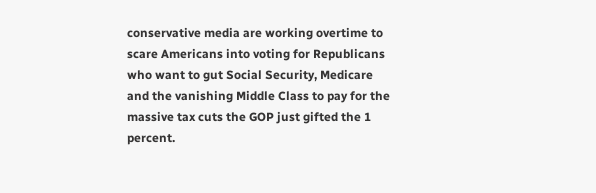conservative media are working overtime to scare Americans into voting for Republicans who want to gut Social Security, Medicare and the vanishing Middle Class to pay for the massive tax cuts the GOP just gifted the 1 percent.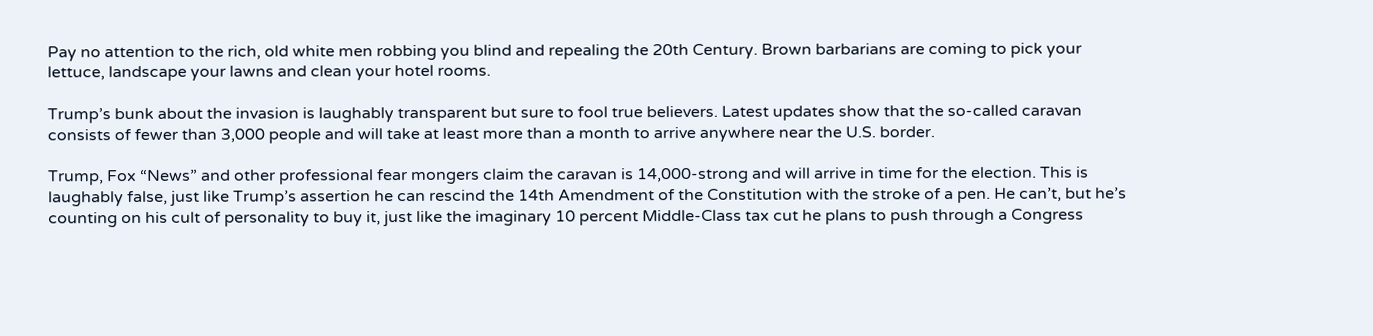Pay no attention to the rich, old white men robbing you blind and repealing the 20th Century. Brown barbarians are coming to pick your lettuce, landscape your lawns and clean your hotel rooms.

Trump’s bunk about the invasion is laughably transparent but sure to fool true believers. Latest updates show that the so-called caravan consists of fewer than 3,000 people and will take at least more than a month to arrive anywhere near the U.S. border.

Trump, Fox “News” and other professional fear mongers claim the caravan is 14,000-strong and will arrive in time for the election. This is laughably false, just like Trump’s assertion he can rescind the 14th Amendment of the Constitution with the stroke of a pen. He can’t, but he’s counting on his cult of personality to buy it, just like the imaginary 10 percent Middle-Class tax cut he plans to push through a Congress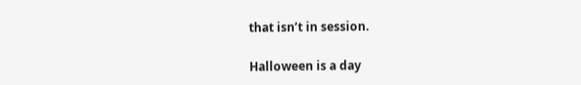that isn’t in session.

Halloween is a day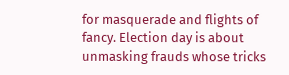for masquerade and flights of fancy. Election day is about unmasking frauds whose tricks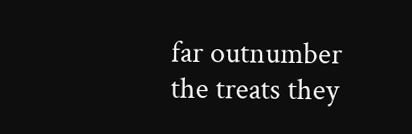far outnumber the treats they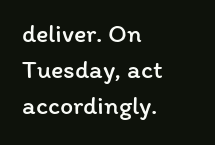deliver. On Tuesday, act accordingly.